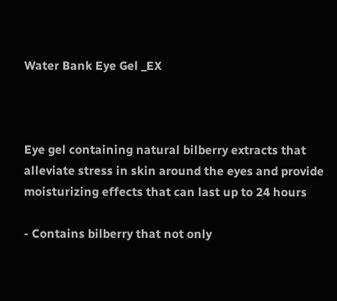Water Bank Eye Gel _EX



Eye gel containing natural bilberry extracts that alleviate stress in skin around the eyes and provide moisturizing effects that can last up to 24 hours

- Contains bilberry that not only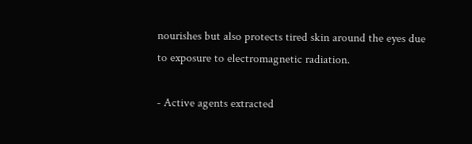nourishes but also protects tired skin around the eyes due to exposure to electromagnetic radiation.

- Active agents extracted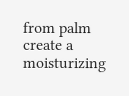from palm create a moisturizing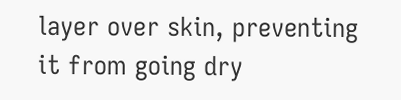layer over skin, preventing it from going dry